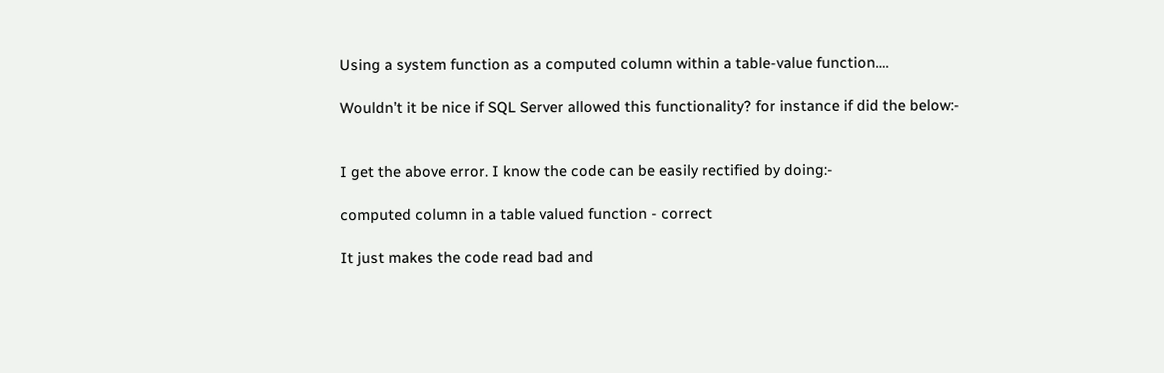Using a system function as a computed column within a table-value function….

Wouldn’t it be nice if SQL Server allowed this functionality? for instance if did the below:-


I get the above error. I know the code can be easily rectified by doing:-

computed column in a table valued function - correct

It just makes the code read bad and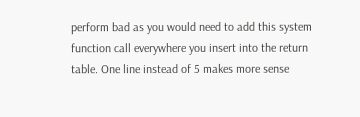perform bad as you would need to add this system function call everywhere you insert into the return table. One line instead of 5 makes more sense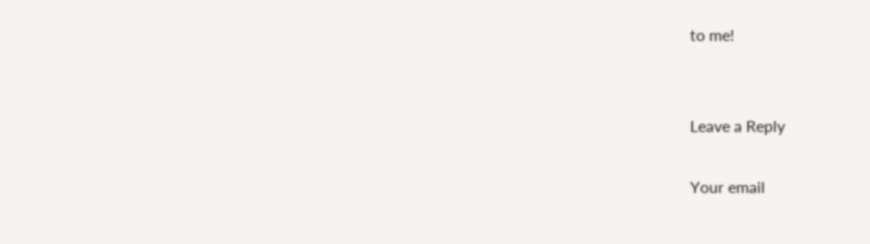to me!


Leave a Reply

Your email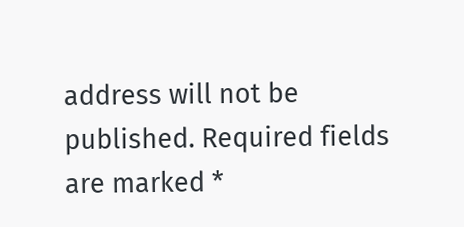address will not be published. Required fields are marked *